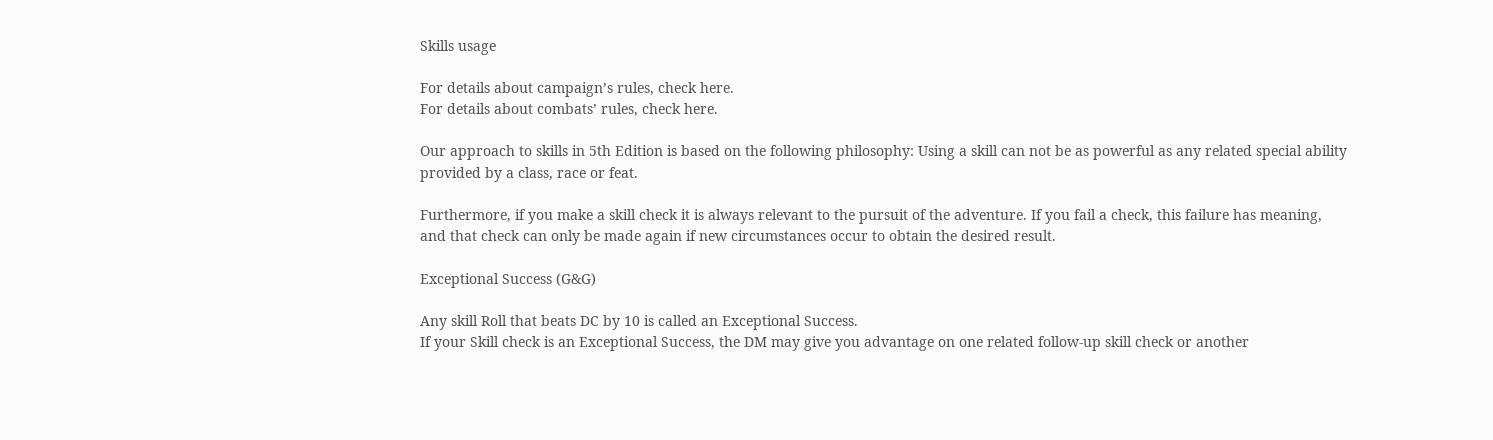Skills usage

For details about campaign’s rules, check here.
For details about combats’ rules, check here.

Our approach to skills in 5th Edition is based on the following philosophy: Using a skill can not be as powerful as any related special ability provided by a class, race or feat.

Furthermore, if you make a skill check it is always relevant to the pursuit of the adventure. If you fail a check, this failure has meaning, and that check can only be made again if new circumstances occur to obtain the desired result.

Exceptional Success (G&G)

Any skill Roll that beats DC by 10 is called an Exceptional Success.
If your Skill check is an Exceptional Success, the DM may give you advantage on one related follow-up skill check or another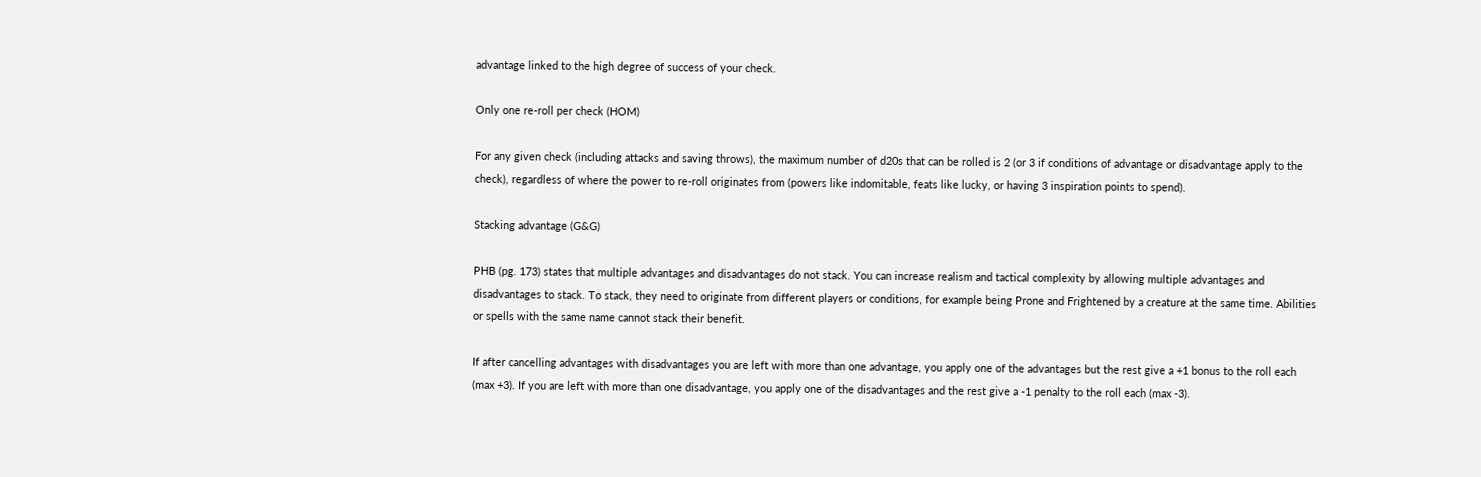advantage linked to the high degree of success of your check.

Only one re-roll per check (HOM)

For any given check (including attacks and saving throws), the maximum number of d20s that can be rolled is 2 (or 3 if conditions of advantage or disadvantage apply to the check), regardless of where the power to re-roll originates from (powers like indomitable, feats like lucky, or having 3 inspiration points to spend).

Stacking advantage (G&G)

PHB (pg. 173) states that multiple advantages and disadvantages do not stack. You can increase realism and tactical complexity by allowing multiple advantages and disadvantages to stack. To stack, they need to originate from different players or conditions, for example being Prone and Frightened by a creature at the same time. Abilities or spells with the same name cannot stack their benefit.

If after cancelling advantages with disadvantages you are left with more than one advantage, you apply one of the advantages but the rest give a +1 bonus to the roll each (max +3). If you are left with more than one disadvantage, you apply one of the disadvantages and the rest give a -1 penalty to the roll each (max -3).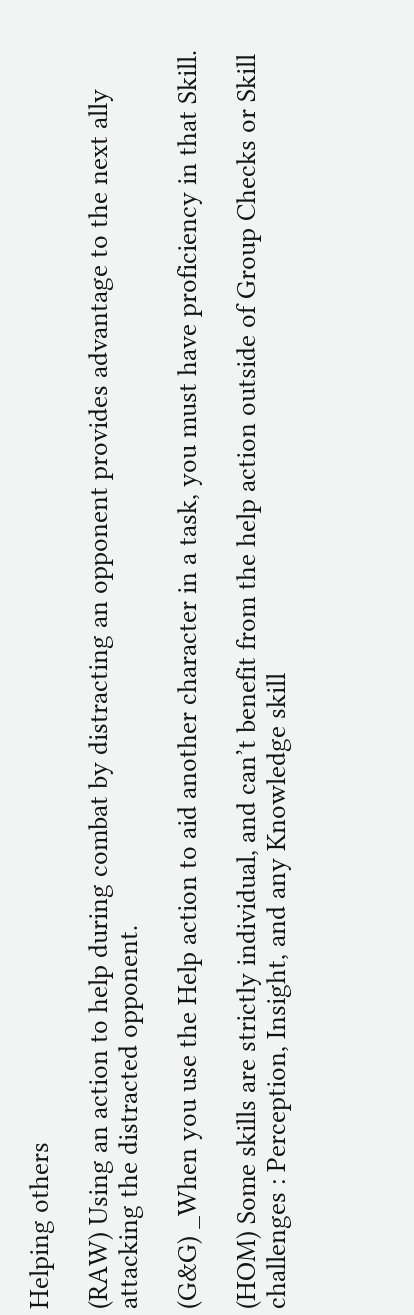Helping others

(RAW) Using an action to help during combat by distracting an opponent provides advantage to the next ally attacking the distracted opponent.

(G&G) _When you use the Help action to aid another character in a task, you must have proficiency in that Skill.

(HOM) Some skills are strictly individual, and can’t benefit from the help action outside of Group Checks or Skill challenges : Perception, Insight, and any Knowledge skill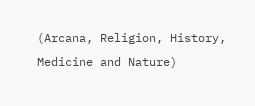(Arcana, Religion, History, Medicine and Nature)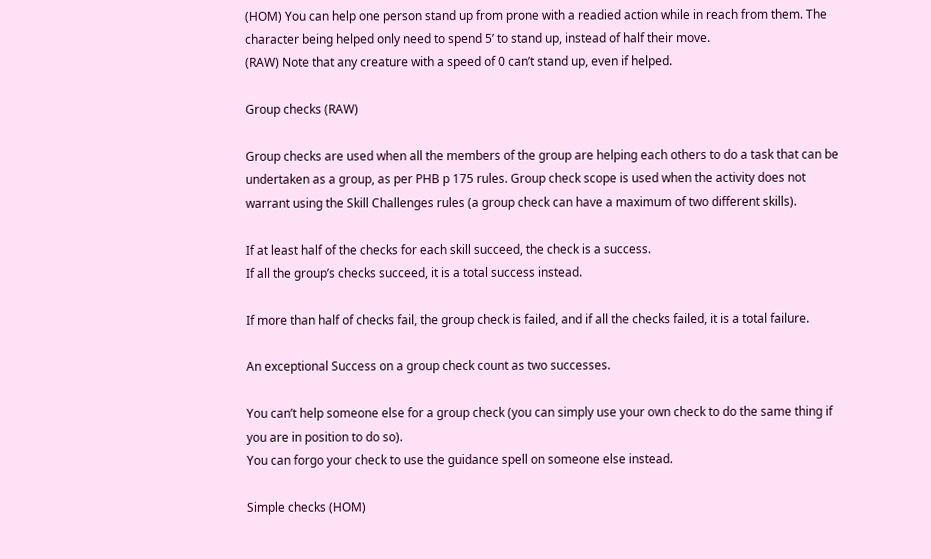(HOM) You can help one person stand up from prone with a readied action while in reach from them. The character being helped only need to spend 5’ to stand up, instead of half their move.
(RAW) Note that any creature with a speed of 0 can’t stand up, even if helped.

Group checks (RAW)

Group checks are used when all the members of the group are helping each others to do a task that can be undertaken as a group, as per PHB p 175 rules. Group check scope is used when the activity does not warrant using the Skill Challenges rules (a group check can have a maximum of two different skills).

If at least half of the checks for each skill succeed, the check is a success.
If all the group’s checks succeed, it is a total success instead.

If more than half of checks fail, the group check is failed, and if all the checks failed, it is a total failure.

An exceptional Success on a group check count as two successes.

You can’t help someone else for a group check (you can simply use your own check to do the same thing if you are in position to do so).
You can forgo your check to use the guidance spell on someone else instead.

Simple checks (HOM)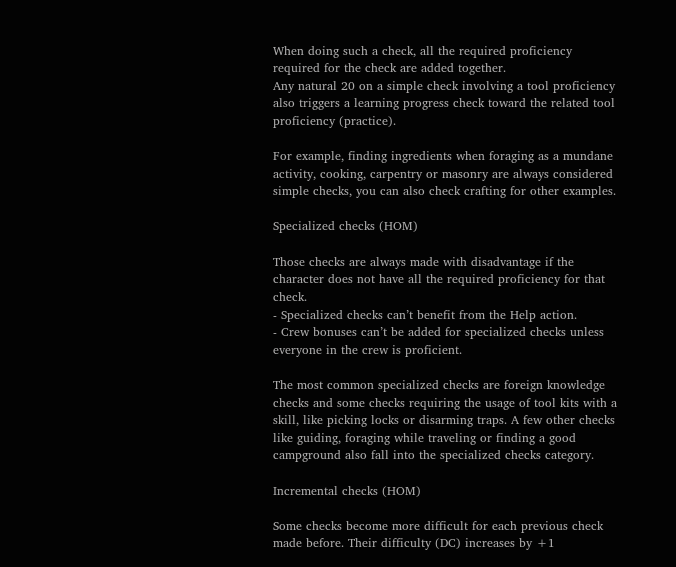When doing such a check, all the required proficiency required for the check are added together.
Any natural 20 on a simple check involving a tool proficiency also triggers a learning progress check toward the related tool proficiency (practice).

For example, finding ingredients when foraging as a mundane activity, cooking, carpentry or masonry are always considered simple checks, you can also check crafting for other examples.

Specialized checks (HOM)

Those checks are always made with disadvantage if the character does not have all the required proficiency for that check.
- Specialized checks can’t benefit from the Help action.
- Crew bonuses can’t be added for specialized checks unless everyone in the crew is proficient.

The most common specialized checks are foreign knowledge checks and some checks requiring the usage of tool kits with a skill, like picking locks or disarming traps. A few other checks like guiding, foraging while traveling or finding a good campground also fall into the specialized checks category.

Incremental checks (HOM)

Some checks become more difficult for each previous check made before. Their difficulty (DC) increases by +1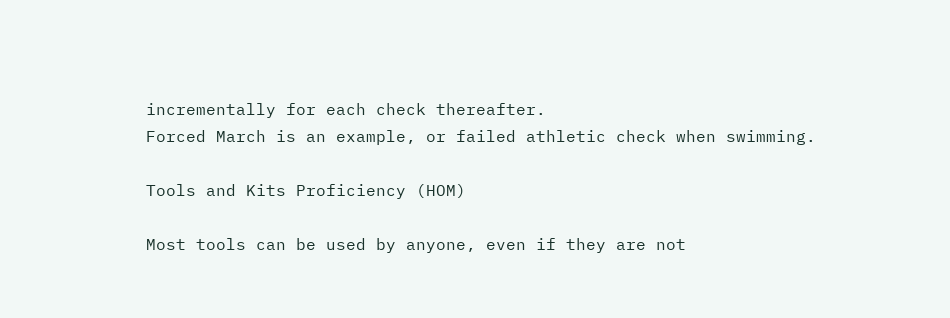incrementally for each check thereafter.
Forced March is an example, or failed athletic check when swimming.

Tools and Kits Proficiency (HOM)

Most tools can be used by anyone, even if they are not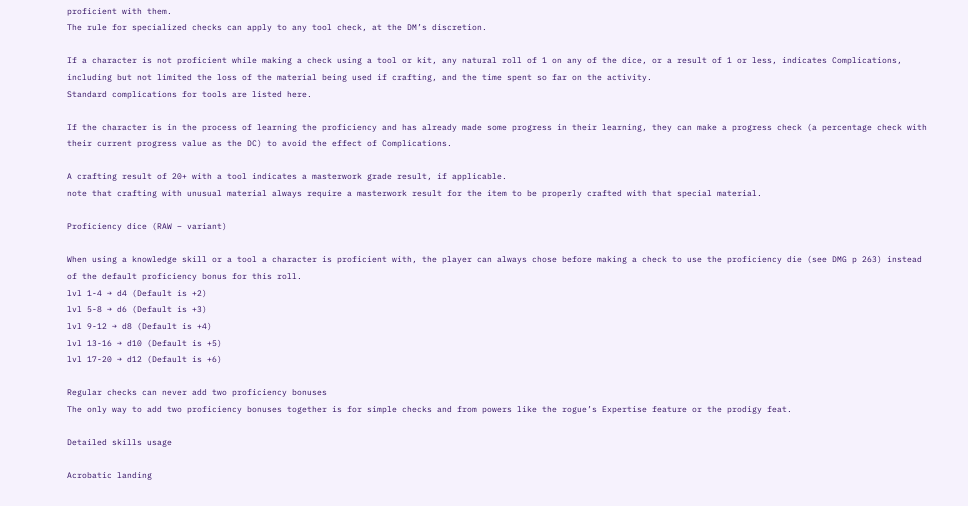proficient with them.
The rule for specialized checks can apply to any tool check, at the DM’s discretion.

If a character is not proficient while making a check using a tool or kit, any natural roll of 1 on any of the dice, or a result of 1 or less, indicates Complications, including but not limited the loss of the material being used if crafting, and the time spent so far on the activity.
Standard complications for tools are listed here.

If the character is in the process of learning the proficiency and has already made some progress in their learning, they can make a progress check (a percentage check with their current progress value as the DC) to avoid the effect of Complications.

A crafting result of 20+ with a tool indicates a masterwork grade result, if applicable.
note that crafting with unusual material always require a masterwork result for the item to be properly crafted with that special material.

Proficiency dice (RAW – variant)

When using a knowledge skill or a tool a character is proficient with, the player can always chose before making a check to use the proficiency die (see DMG p 263) instead of the default proficiency bonus for this roll.
lvl 1-4 → d4 (Default is +2)
lvl 5-8 → d6 (Default is +3)
lvl 9-12 → d8 (Default is +4)
lvl 13-16 → d10 (Default is +5)
lvl 17-20 → d12 (Default is +6)

Regular checks can never add two proficiency bonuses
The only way to add two proficiency bonuses together is for simple checks and from powers like the rogue’s Expertise feature or the prodigy feat.

Detailed skills usage

Acrobatic landing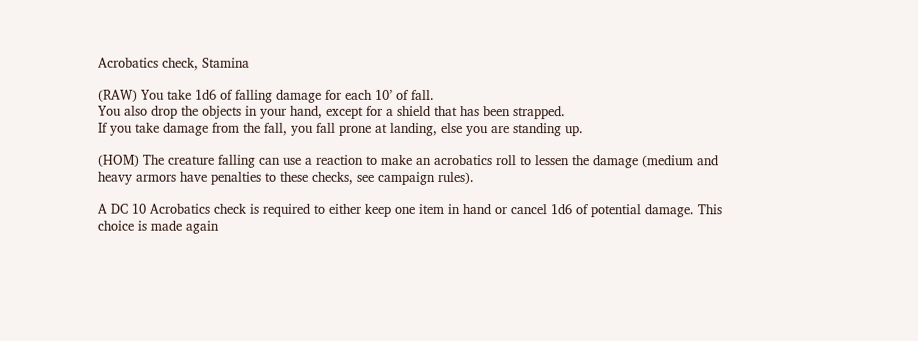Acrobatics check, Stamina

(RAW) You take 1d6 of falling damage for each 10’ of fall.
You also drop the objects in your hand, except for a shield that has been strapped.
If you take damage from the fall, you fall prone at landing, else you are standing up.

(HOM) The creature falling can use a reaction to make an acrobatics roll to lessen the damage (medium and heavy armors have penalties to these checks, see campaign rules).

A DC 10 Acrobatics check is required to either keep one item in hand or cancel 1d6 of potential damage. This choice is made again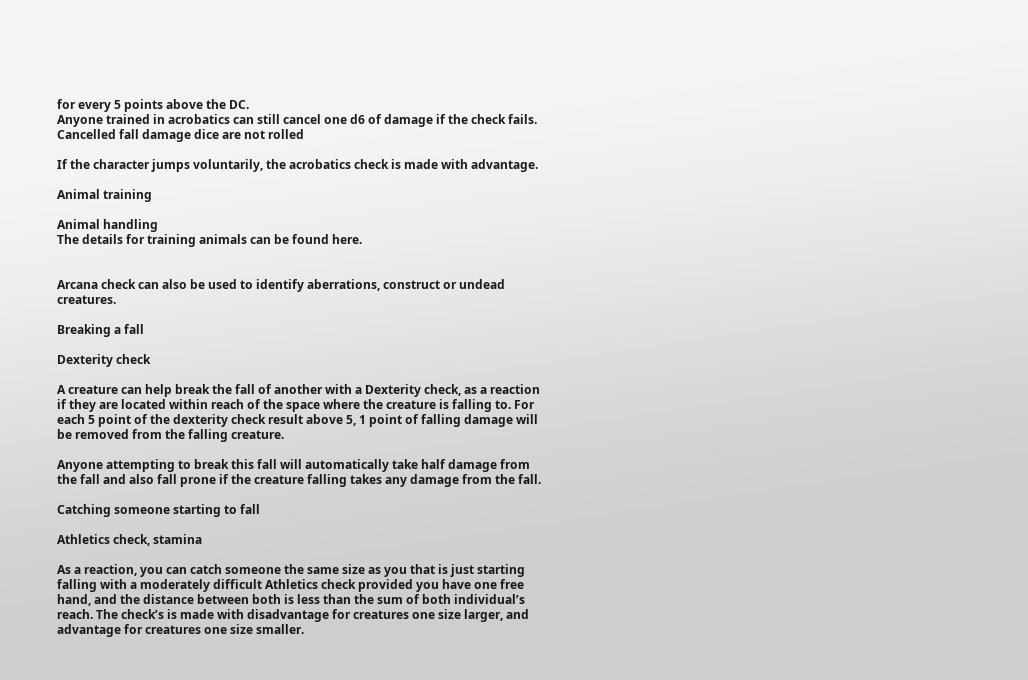for every 5 points above the DC.
Anyone trained in acrobatics can still cancel one d6 of damage if the check fails.
Cancelled fall damage dice are not rolled

If the character jumps voluntarily, the acrobatics check is made with advantage.

Animal training

Animal handling
The details for training animals can be found here.


Arcana check can also be used to identify aberrations, construct or undead creatures.

Breaking a fall

Dexterity check

A creature can help break the fall of another with a Dexterity check, as a reaction if they are located within reach of the space where the creature is falling to. For each 5 point of the dexterity check result above 5, 1 point of falling damage will be removed from the falling creature.

Anyone attempting to break this fall will automatically take half damage from the fall and also fall prone if the creature falling takes any damage from the fall.

Catching someone starting to fall

Athletics check, stamina

As a reaction, you can catch someone the same size as you that is just starting falling with a moderately difficult Athletics check provided you have one free hand, and the distance between both is less than the sum of both individual’s reach. The check’s is made with disadvantage for creatures one size larger, and advantage for creatures one size smaller.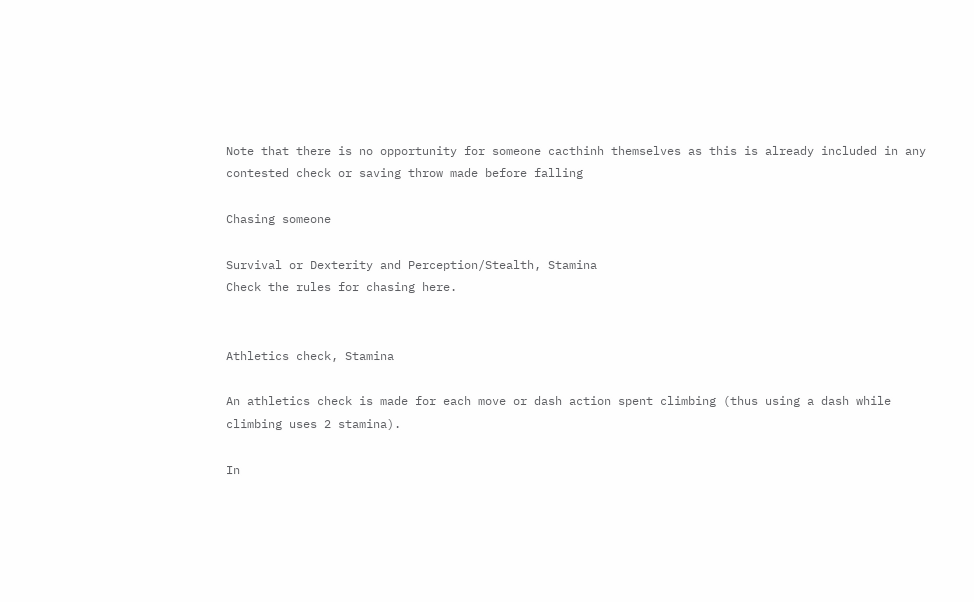Note that there is no opportunity for someone cacthinh themselves as this is already included in any contested check or saving throw made before falling

Chasing someone

Survival or Dexterity and Perception/Stealth, Stamina
Check the rules for chasing here.


Athletics check, Stamina

An athletics check is made for each move or dash action spent climbing (thus using a dash while climbing uses 2 stamina).

In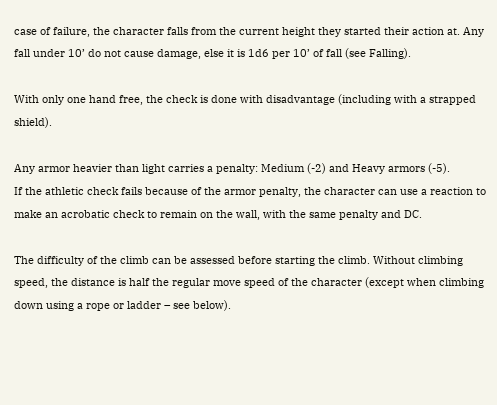case of failure, the character falls from the current height they started their action at. Any fall under 10’ do not cause damage, else it is 1d6 per 10’ of fall (see Falling).

With only one hand free, the check is done with disadvantage (including with a strapped shield).

Any armor heavier than light carries a penalty: Medium (-2) and Heavy armors (-5).
If the athletic check fails because of the armor penalty, the character can use a reaction to make an acrobatic check to remain on the wall, with the same penalty and DC.

The difficulty of the climb can be assessed before starting the climb. Without climbing speed, the distance is half the regular move speed of the character (except when climbing down using a rope or ladder – see below).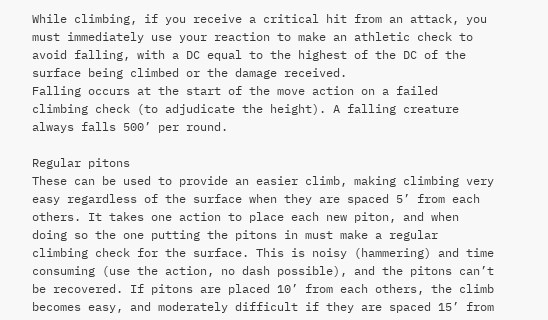While climbing, if you receive a critical hit from an attack, you must immediately use your reaction to make an athletic check to avoid falling, with a DC equal to the highest of the DC of the surface being climbed or the damage received.
Falling occurs at the start of the move action on a failed climbing check (to adjudicate the height). A falling creature always falls 500’ per round.

Regular pitons
These can be used to provide an easier climb, making climbing very easy regardless of the surface when they are spaced 5’ from each others. It takes one action to place each new piton, and when doing so the one putting the pitons in must make a regular climbing check for the surface. This is noisy (hammering) and time consuming (use the action, no dash possible), and the pitons can’t be recovered. If pitons are placed 10’ from each others, the climb becomes easy, and moderately difficult if they are spaced 15’ from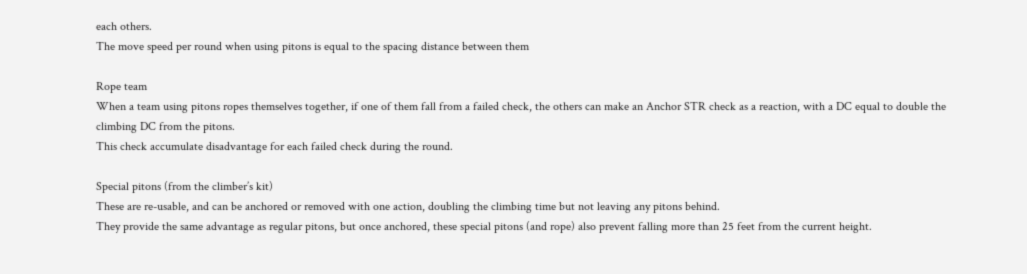each others.
The move speed per round when using pitons is equal to the spacing distance between them

Rope team
When a team using pitons ropes themselves together, if one of them fall from a failed check, the others can make an Anchor STR check as a reaction, with a DC equal to double the climbing DC from the pitons.
This check accumulate disadvantage for each failed check during the round.

Special pitons (from the climber’s kit)
These are re-usable, and can be anchored or removed with one action, doubling the climbing time but not leaving any pitons behind.
They provide the same advantage as regular pitons, but once anchored, these special pitons (and rope) also prevent falling more than 25 feet from the current height.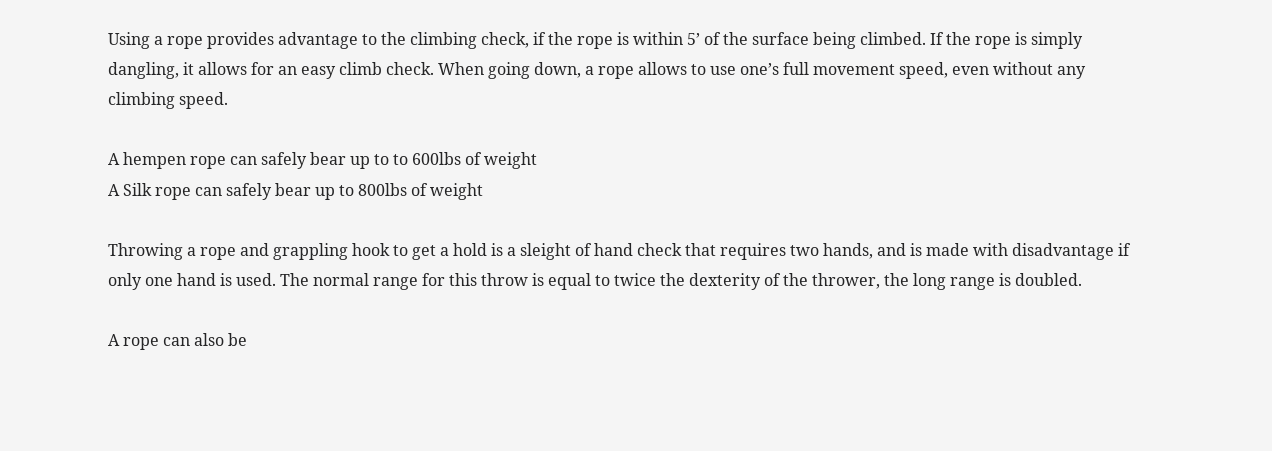Using a rope provides advantage to the climbing check, if the rope is within 5’ of the surface being climbed. If the rope is simply dangling, it allows for an easy climb check. When going down, a rope allows to use one’s full movement speed, even without any climbing speed.

A hempen rope can safely bear up to to 600lbs of weight
A Silk rope can safely bear up to 800lbs of weight

Throwing a rope and grappling hook to get a hold is a sleight of hand check that requires two hands, and is made with disadvantage if only one hand is used. The normal range for this throw is equal to twice the dexterity of the thrower, the long range is doubled.

A rope can also be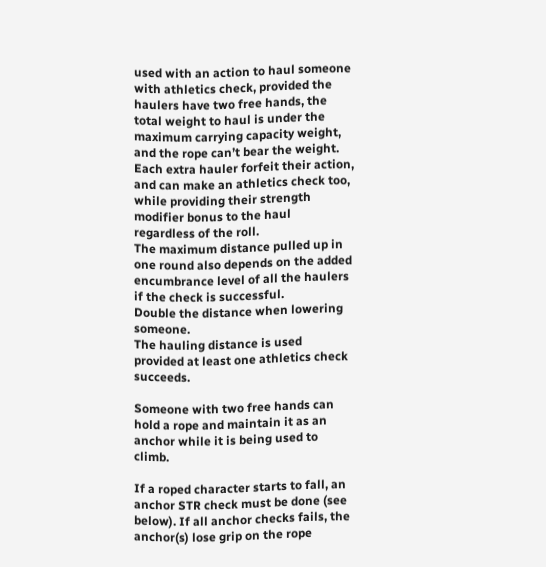used with an action to haul someone with athletics check, provided the haulers have two free hands, the total weight to haul is under the maximum carrying capacity weight, and the rope can’t bear the weight.
Each extra hauler forfeit their action, and can make an athletics check too, while providing their strength modifier bonus to the haul regardless of the roll.
The maximum distance pulled up in one round also depends on the added encumbrance level of all the haulers if the check is successful.
Double the distance when lowering someone.
The hauling distance is used provided at least one athletics check succeeds.

Someone with two free hands can hold a rope and maintain it as an anchor while it is being used to climb.

If a roped character starts to fall, an anchor STR check must be done (see below). If all anchor checks fails, the anchor(s) lose grip on the rope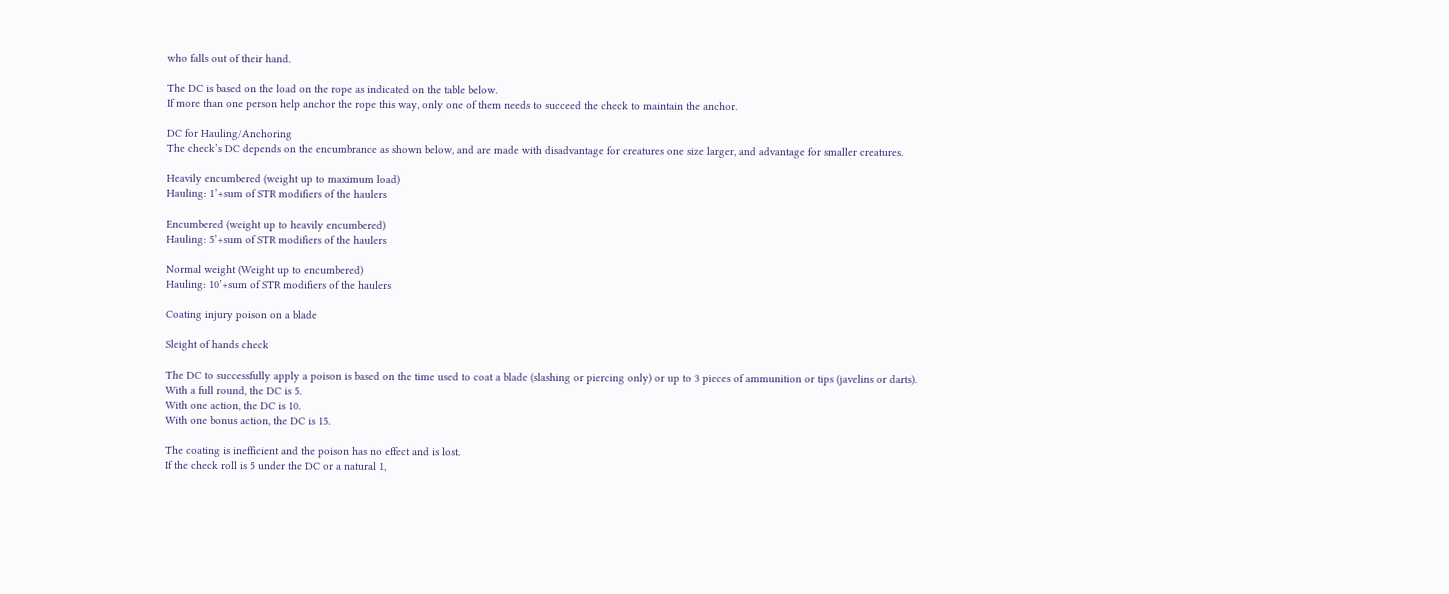who falls out of their hand.

The DC is based on the load on the rope as indicated on the table below.
If more than one person help anchor the rope this way, only one of them needs to succeed the check to maintain the anchor.

DC for Hauling/Anchoring
The check’s DC depends on the encumbrance as shown below, and are made with disadvantage for creatures one size larger, and advantage for smaller creatures.

Heavily encumbered (weight up to maximum load)
Hauling: 1’+sum of STR modifiers of the haulers

Encumbered (weight up to heavily encumbered)
Hauling: 5’+sum of STR modifiers of the haulers

Normal weight (Weight up to encumbered)
Hauling: 10’+sum of STR modifiers of the haulers

Coating injury poison on a blade

Sleight of hands check

The DC to successfully apply a poison is based on the time used to coat a blade (slashing or piercing only) or up to 3 pieces of ammunition or tips (javelins or darts).
With a full round, the DC is 5.
With one action, the DC is 10.
With one bonus action, the DC is 15.

The coating is inefficient and the poison has no effect and is lost.
If the check roll is 5 under the DC or a natural 1,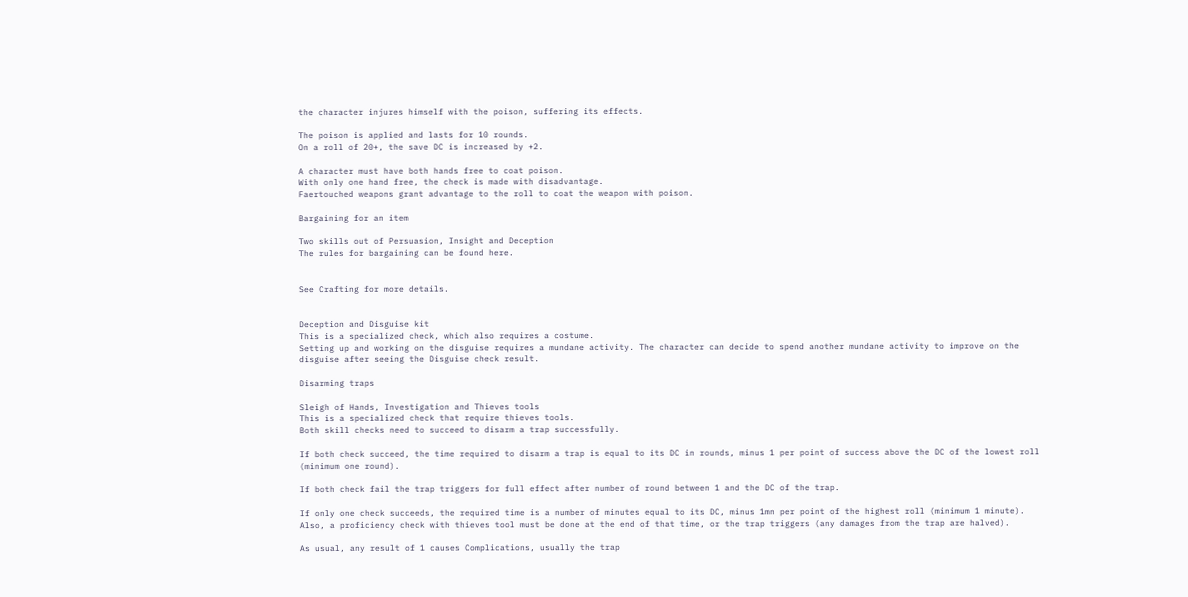the character injures himself with the poison, suffering its effects.

The poison is applied and lasts for 10 rounds.
On a roll of 20+, the save DC is increased by +2.

A character must have both hands free to coat poison.
With only one hand free, the check is made with disadvantage.
Faertouched weapons grant advantage to the roll to coat the weapon with poison.

Bargaining for an item

Two skills out of Persuasion, Insight and Deception
The rules for bargaining can be found here.


See Crafting for more details.


Deception and Disguise kit
This is a specialized check, which also requires a costume.
Setting up and working on the disguise requires a mundane activity. The character can decide to spend another mundane activity to improve on the disguise after seeing the Disguise check result.

Disarming traps

Sleigh of Hands, Investigation and Thieves tools
This is a specialized check that require thieves tools.
Both skill checks need to succeed to disarm a trap successfully.

If both check succeed, the time required to disarm a trap is equal to its DC in rounds, minus 1 per point of success above the DC of the lowest roll (minimum one round).

If both check fail the trap triggers for full effect after number of round between 1 and the DC of the trap.

If only one check succeeds, the required time is a number of minutes equal to its DC, minus 1mn per point of the highest roll (minimum 1 minute).
Also, a proficiency check with thieves tool must be done at the end of that time, or the trap triggers (any damages from the trap are halved).

As usual, any result of 1 causes Complications, usually the trap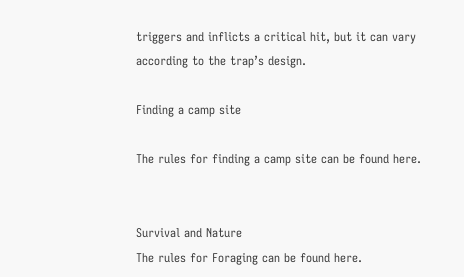triggers and inflicts a critical hit, but it can vary according to the trap’s design.

Finding a camp site

The rules for finding a camp site can be found here.


Survival and Nature
The rules for Foraging can be found here.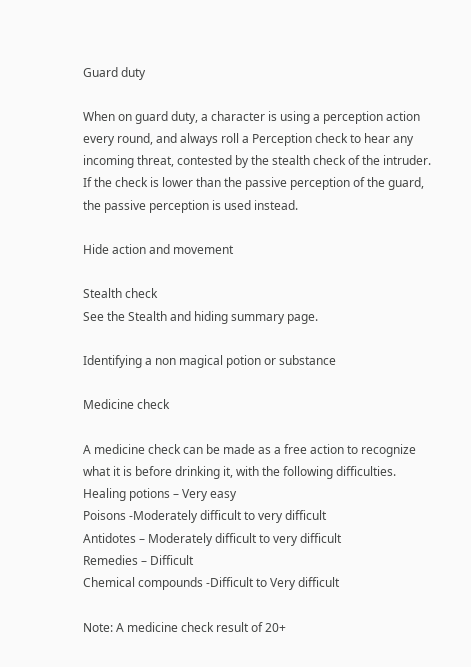Guard duty

When on guard duty, a character is using a perception action every round, and always roll a Perception check to hear any incoming threat, contested by the stealth check of the intruder. If the check is lower than the passive perception of the guard, the passive perception is used instead.

Hide action and movement

Stealth check
See the Stealth and hiding summary page.

Identifying a non magical potion or substance

Medicine check

A medicine check can be made as a free action to recognize what it is before drinking it, with the following difficulties.
Healing potions – Very easy
Poisons -Moderately difficult to very difficult
Antidotes – Moderately difficult to very difficult
Remedies – Difficult
Chemical compounds -Difficult to Very difficult

Note: A medicine check result of 20+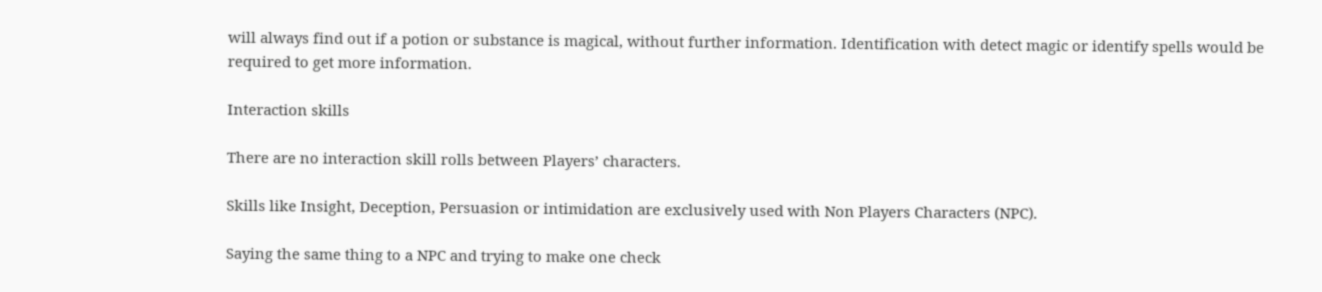will always find out if a potion or substance is magical, without further information. Identification with detect magic or identify spells would be required to get more information.

Interaction skills

There are no interaction skill rolls between Players’ characters.

Skills like Insight, Deception, Persuasion or intimidation are exclusively used with Non Players Characters (NPC).

Saying the same thing to a NPC and trying to make one check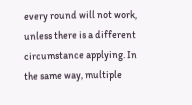every round will not work, unless there is a different circumstance applying. In the same way, multiple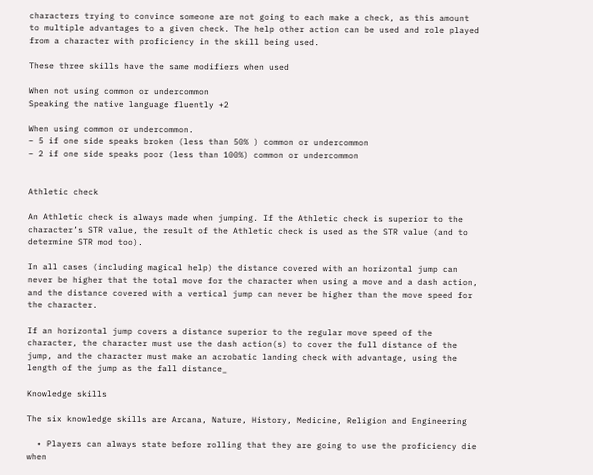characters trying to convince someone are not going to each make a check, as this amount to multiple advantages to a given check. The help other action can be used and role played from a character with proficiency in the skill being used.

These three skills have the same modifiers when used

When not using common or undercommon
Speaking the native language fluently +2

When using common or undercommon.
– 5 if one side speaks broken (less than 50% ) common or undercommon
– 2 if one side speaks poor (less than 100%) common or undercommon


Athletic check

An Athletic check is always made when jumping. If the Athletic check is superior to the character’s STR value, the result of the Athletic check is used as the STR value (and to determine STR mod too).

In all cases (including magical help) the distance covered with an horizontal jump can never be higher that the total move for the character when using a move and a dash action, and the distance covered with a vertical jump can never be higher than the move speed for the character.

If an horizontal jump covers a distance superior to the regular move speed of the character, the character must use the dash action(s) to cover the full distance of the jump, and the character must make an acrobatic landing check with advantage, using the length of the jump as the fall distance_

Knowledge skills

The six knowledge skills are Arcana, Nature, History, Medicine, Religion and Engineering

  • Players can always state before rolling that they are going to use the proficiency die when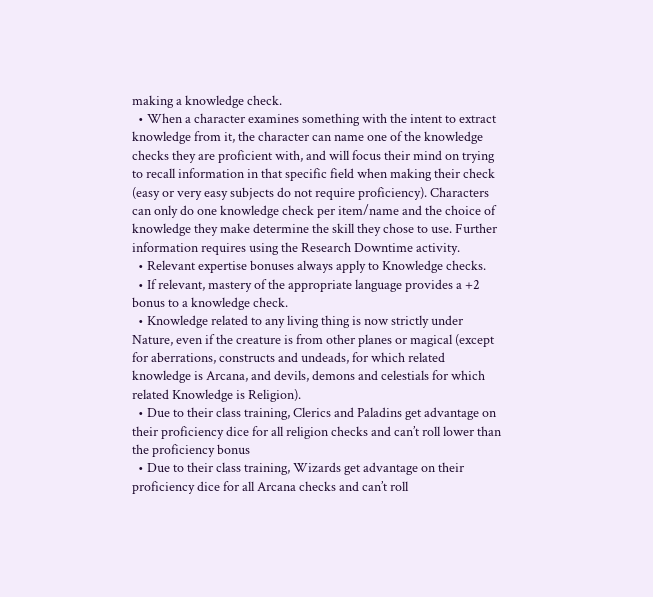making a knowledge check.
  • When a character examines something with the intent to extract knowledge from it, the character can name one of the knowledge checks they are proficient with, and will focus their mind on trying to recall information in that specific field when making their check (easy or very easy subjects do not require proficiency). Characters can only do one knowledge check per item/name and the choice of knowledge they make determine the skill they chose to use. Further information requires using the Research Downtime activity.
  • Relevant expertise bonuses always apply to Knowledge checks.
  • If relevant, mastery of the appropriate language provides a +2 bonus to a knowledge check.
  • Knowledge related to any living thing is now strictly under Nature, even if the creature is from other planes or magical (except for aberrations, constructs and undeads, for which related knowledge is Arcana, and devils, demons and celestials for which related Knowledge is Religion).
  • Due to their class training, Clerics and Paladins get advantage on their proficiency dice for all religion checks and can’t roll lower than the proficiency bonus
  • Due to their class training, Wizards get advantage on their proficiency dice for all Arcana checks and can’t roll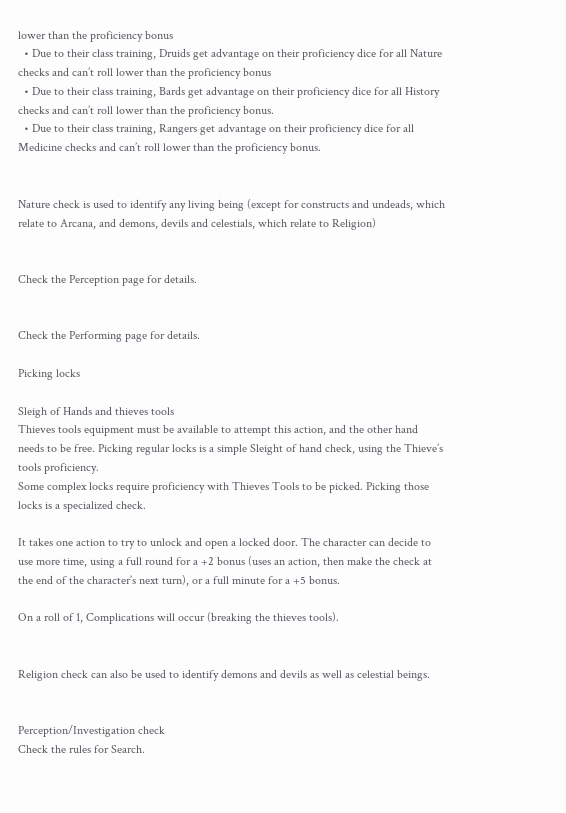lower than the proficiency bonus
  • Due to their class training, Druids get advantage on their proficiency dice for all Nature checks and can’t roll lower than the proficiency bonus
  • Due to their class training, Bards get advantage on their proficiency dice for all History checks and can’t roll lower than the proficiency bonus.
  • Due to their class training, Rangers get advantage on their proficiency dice for all Medicine checks and can’t roll lower than the proficiency bonus.


Nature check is used to identify any living being (except for constructs and undeads, which relate to Arcana, and demons, devils and celestials, which relate to Religion)


Check the Perception page for details.


Check the Performing page for details.

Picking locks

Sleigh of Hands and thieves tools
Thieves tools equipment must be available to attempt this action, and the other hand needs to be free. Picking regular locks is a simple Sleight of hand check, using the Thieve’s tools proficiency.
Some complex locks require proficiency with Thieves Tools to be picked. Picking those locks is a specialized check.

It takes one action to try to unlock and open a locked door. The character can decide to use more time, using a full round for a +2 bonus (uses an action, then make the check at the end of the character’s next turn), or a full minute for a +5 bonus.

On a roll of 1, Complications will occur (breaking the thieves tools).


Religion check can also be used to identify demons and devils as well as celestial beings.


Perception/Investigation check
Check the rules for Search.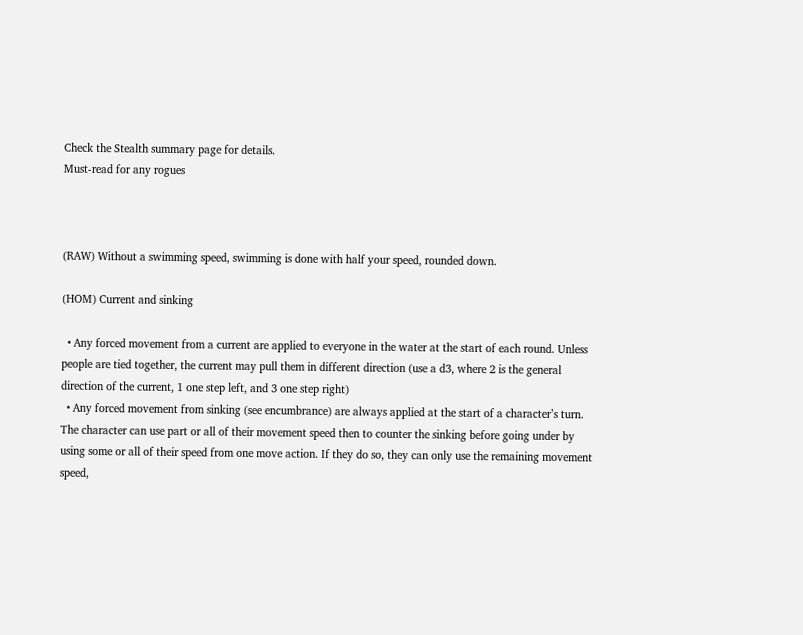Check the Stealth summary page for details.
Must-read for any rogues



(RAW) Without a swimming speed, swimming is done with half your speed, rounded down.

(HOM) Current and sinking

  • Any forced movement from a current are applied to everyone in the water at the start of each round. Unless people are tied together, the current may pull them in different direction (use a d3, where 2 is the general direction of the current, 1 one step left, and 3 one step right)
  • Any forced movement from sinking (see encumbrance) are always applied at the start of a character’s turn. The character can use part or all of their movement speed then to counter the sinking before going under by using some or all of their speed from one move action. If they do so, they can only use the remaining movement speed,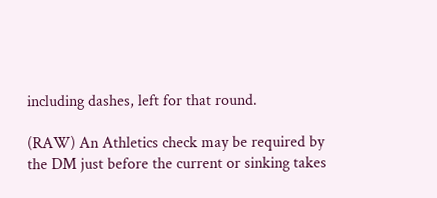including dashes, left for that round.

(RAW) An Athletics check may be required by the DM just before the current or sinking takes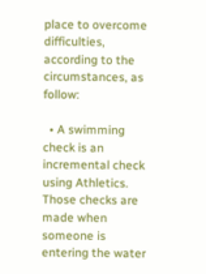place to overcome difficulties, according to the circumstances, as follow:

  • A swimming check is an incremental check using Athletics. Those checks are made when someone is entering the water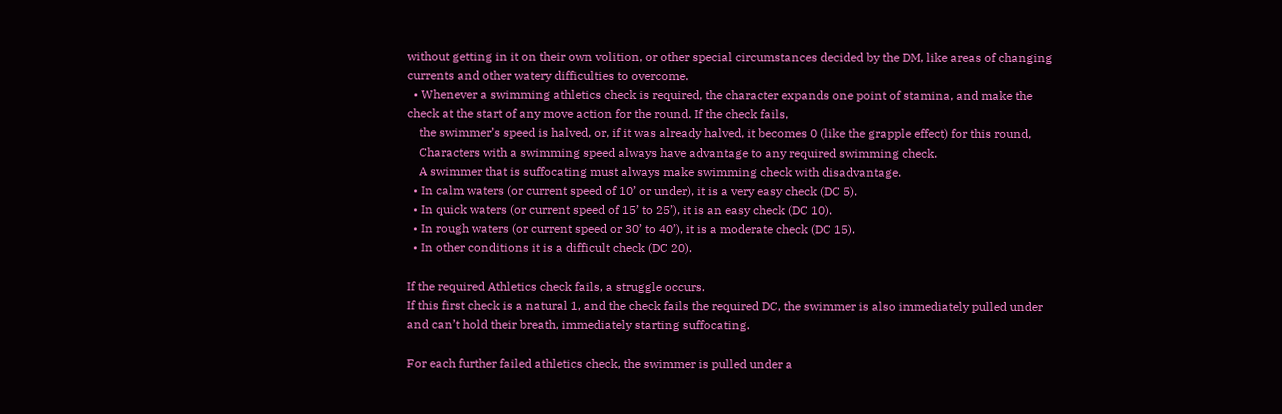without getting in it on their own volition, or other special circumstances decided by the DM, like areas of changing currents and other watery difficulties to overcome.
  • Whenever a swimming athletics check is required, the character expands one point of stamina, and make the check at the start of any move action for the round. If the check fails,
    the swimmer’s speed is halved, or, if it was already halved, it becomes 0 (like the grapple effect) for this round,
    Characters with a swimming speed always have advantage to any required swimming check.
    A swimmer that is suffocating must always make swimming check with disadvantage.
  • In calm waters (or current speed of 10’ or under), it is a very easy check (DC 5).
  • In quick waters (or current speed of 15’ to 25’), it is an easy check (DC 10).
  • In rough waters (or current speed or 30’ to 40’), it is a moderate check (DC 15).
  • In other conditions it is a difficult check (DC 20).

If the required Athletics check fails, a struggle occurs.
If this first check is a natural 1, and the check fails the required DC, the swimmer is also immediately pulled under and can’t hold their breath, immediately starting suffocating.

For each further failed athletics check, the swimmer is pulled under a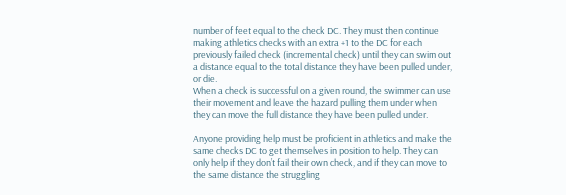number of feet equal to the check DC. They must then continue making athletics checks with an extra +1 to the DC for each previously failed check (incremental check) until they can swim out a distance equal to the total distance they have been pulled under, or die.
When a check is successful on a given round, the swimmer can use their movement and leave the hazard pulling them under when they can move the full distance they have been pulled under.

Anyone providing help must be proficient in athletics and make the same checks DC to get themselves in position to help. They can only help if they don’t fail their own check, and if they can move to the same distance the struggling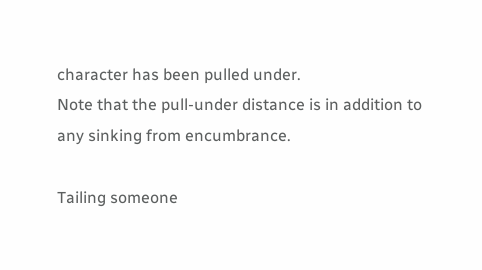character has been pulled under.
Note that the pull-under distance is in addition to any sinking from encumbrance.

Tailing someone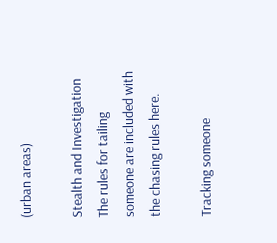(urban areas)

Stealth and Investigation
The rules for tailing someone are included with the chasing rules here.

Tracking someone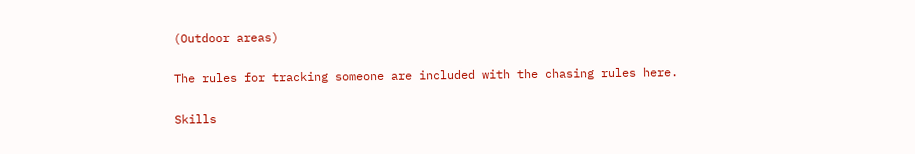(Outdoor areas)

The rules for tracking someone are included with the chasing rules here.

Skills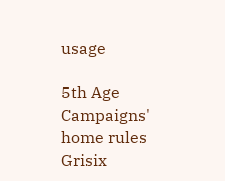usage

5th Age Campaigns' home rules Grisix